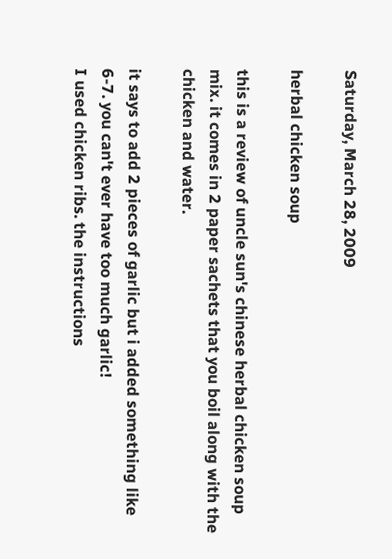Saturday, March 28, 2009

herbal chicken soup

this is a review of uncle sun's chinese herbal chicken soup mix. it comes in 2 paper sachets that you boil along with the chicken and water.

it says to add 2 pieces of garlic but i added something like 6-7. you can't ever have too much garlic!
I used chicken ribs. the instructions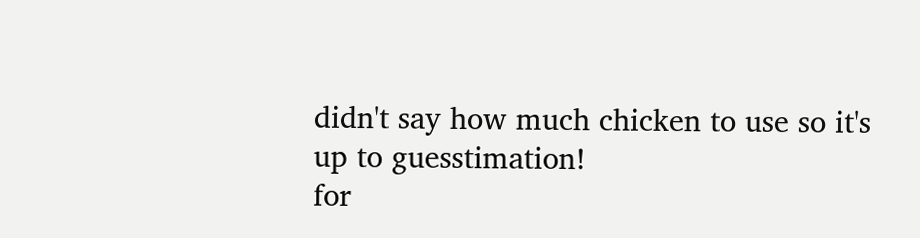didn't say how much chicken to use so it's up to guesstimation!
for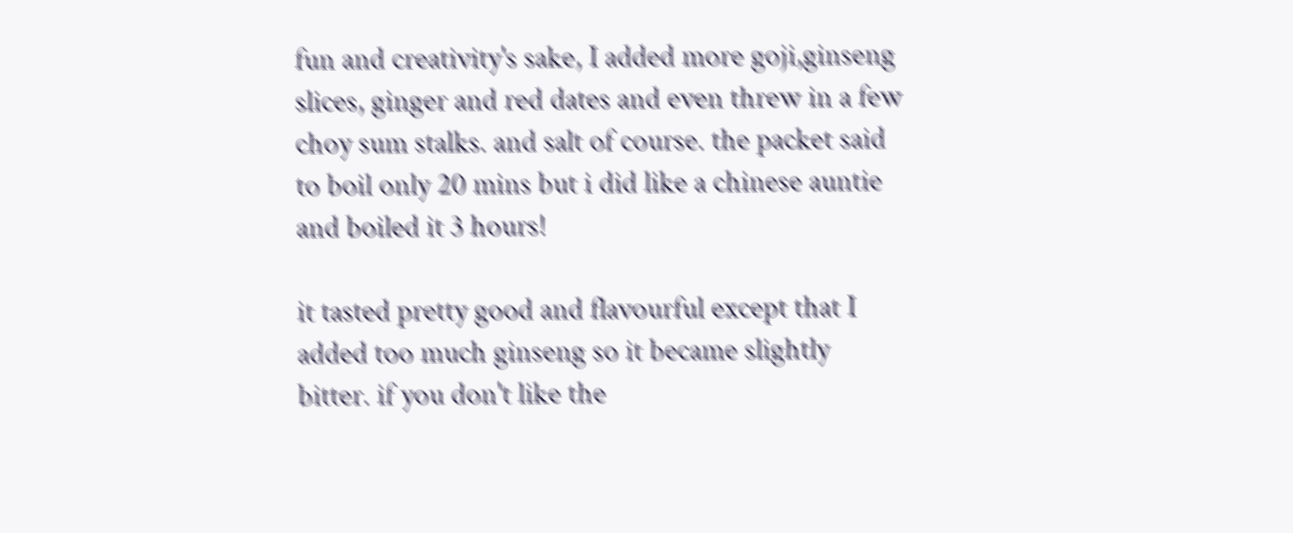fun and creativity's sake, I added more goji,ginseng slices, ginger and red dates and even threw in a few choy sum stalks. and salt of course. the packet said to boil only 20 mins but i did like a chinese auntie and boiled it 3 hours!

it tasted pretty good and flavourful except that I added too much ginseng so it became slightly bitter. if you don't like the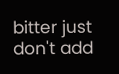bitter just don't add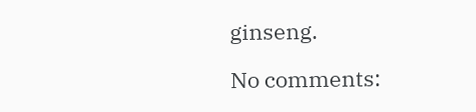ginseng.

No comments: